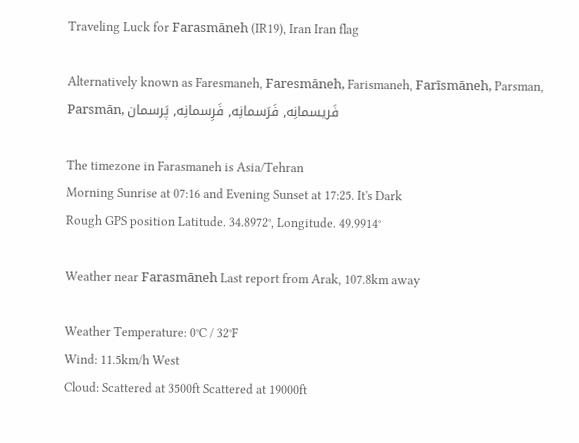Traveling Luck for Farasmāneh (IR19), Iran Iran flag

Alternatively known as Faresmaneh, Faresmāneh, Farismaneh, Farīsmāneh, Parsman, Parsmān, فَريسمانِه, فَرَسمانِه, فَرِسمانِه, پَرسمان

The timezone in Farasmaneh is Asia/Tehran
Morning Sunrise at 07:16 and Evening Sunset at 17:25. It's Dark
Rough GPS position Latitude. 34.8972°, Longitude. 49.9914°

Weather near Farasmāneh Last report from Arak, 107.8km away

Weather Temperature: 0°C / 32°F
Wind: 11.5km/h West
Cloud: Scattered at 3500ft Scattered at 19000ft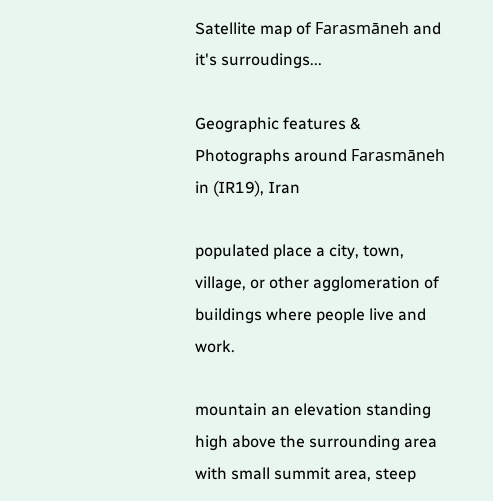Satellite map of Farasmāneh and it's surroudings...

Geographic features & Photographs around Farasmāneh in (IR19), Iran

populated place a city, town, village, or other agglomeration of buildings where people live and work.

mountain an elevation standing high above the surrounding area with small summit area, steep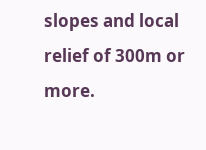slopes and local relief of 300m or more.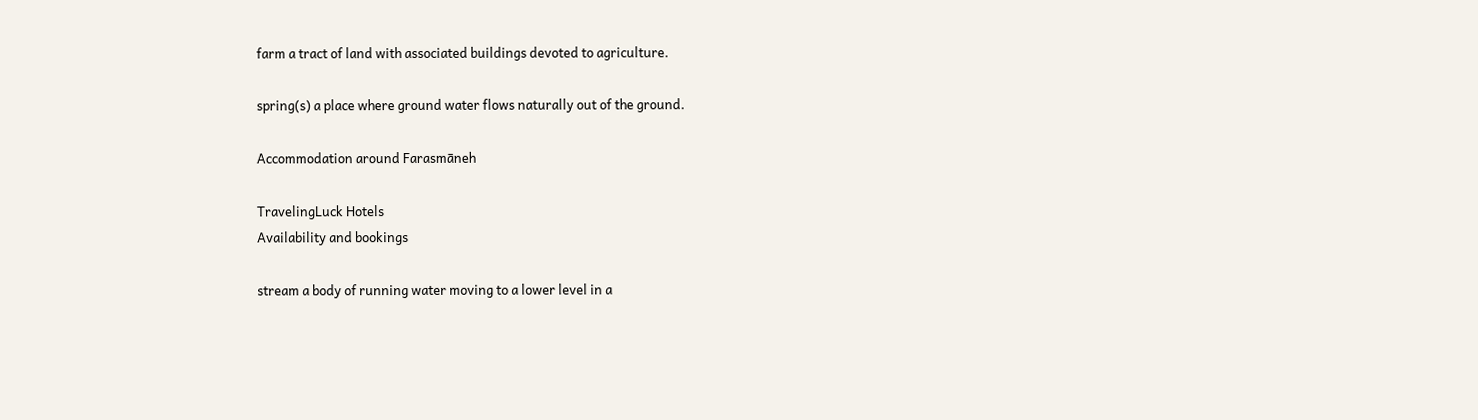farm a tract of land with associated buildings devoted to agriculture.

spring(s) a place where ground water flows naturally out of the ground.

Accommodation around Farasmāneh

TravelingLuck Hotels
Availability and bookings

stream a body of running water moving to a lower level in a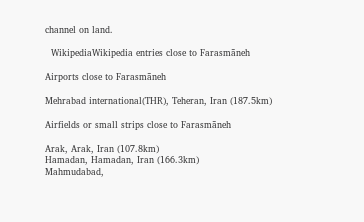channel on land.

  WikipediaWikipedia entries close to Farasmāneh

Airports close to Farasmāneh

Mehrabad international(THR), Teheran, Iran (187.5km)

Airfields or small strips close to Farasmāneh

Arak, Arak, Iran (107.8km)
Hamadan, Hamadan, Iran (166.3km)
Mahmudabad,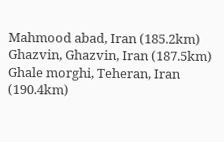Mahmood abad, Iran (185.2km)
Ghazvin, Ghazvin, Iran (187.5km)
Ghale morghi, Teheran, Iran (190.4km)